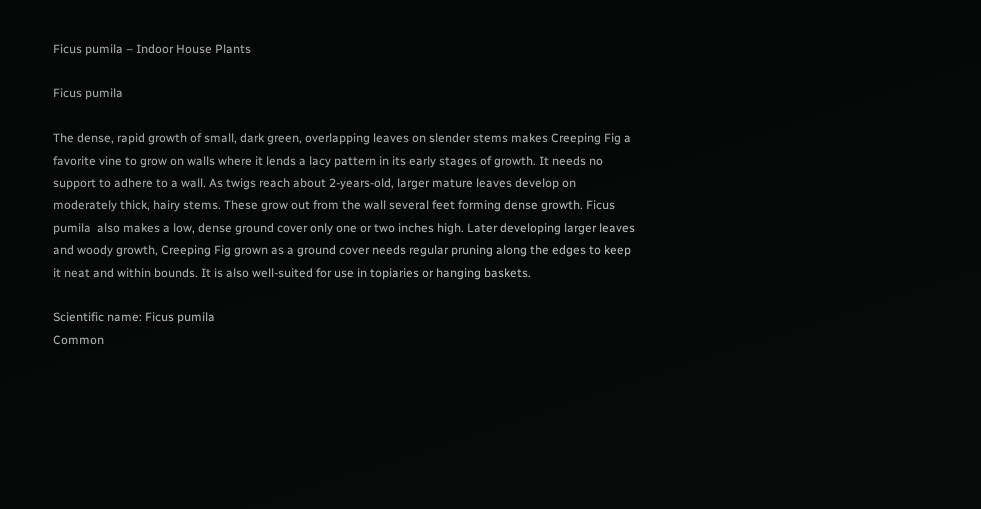Ficus pumila – Indoor House Plants

Ficus pumila

The dense, rapid growth of small, dark green, overlapping leaves on slender stems makes Creeping Fig a favorite vine to grow on walls where it lends a lacy pattern in its early stages of growth. It needs no support to adhere to a wall. As twigs reach about 2-years-old, larger mature leaves develop on moderately thick, hairy stems. These grow out from the wall several feet forming dense growth. Ficus pumila  also makes a low, dense ground cover only one or two inches high. Later developing larger leaves and woody growth, Creeping Fig grown as a ground cover needs regular pruning along the edges to keep it neat and within bounds. It is also well-suited for use in topiaries or hanging baskets.

Scientific name: Ficus pumila
Common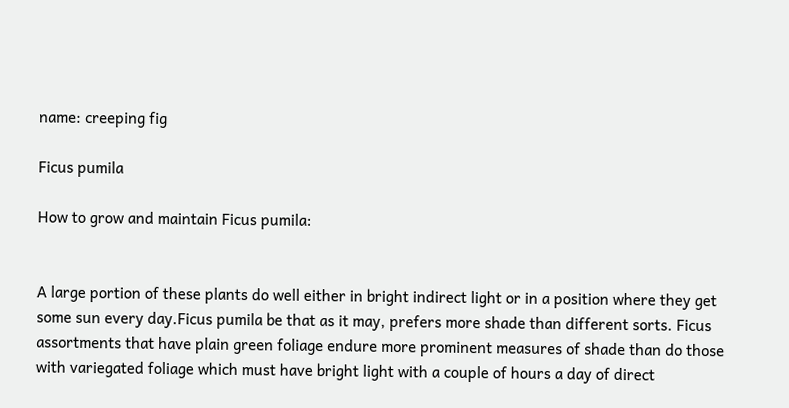name: creeping fig

Ficus pumila

How to grow and maintain Ficus pumila:


A large portion of these plants do well either in bright indirect light or in a position where they get some sun every day.Ficus pumila be that as it may, prefers more shade than different sorts. Ficus assortments that have plain green foliage endure more prominent measures of shade than do those with variegated foliage which must have bright light with a couple of hours a day of direct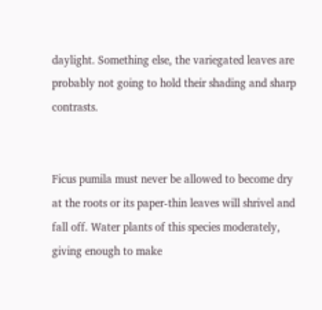daylight. Something else, the variegated leaves are probably not going to hold their shading and sharp contrasts.


Ficus pumila must never be allowed to become dry at the roots or its paper-thin leaves will shrivel and fall off. Water plants of this species moderately, giving enough to make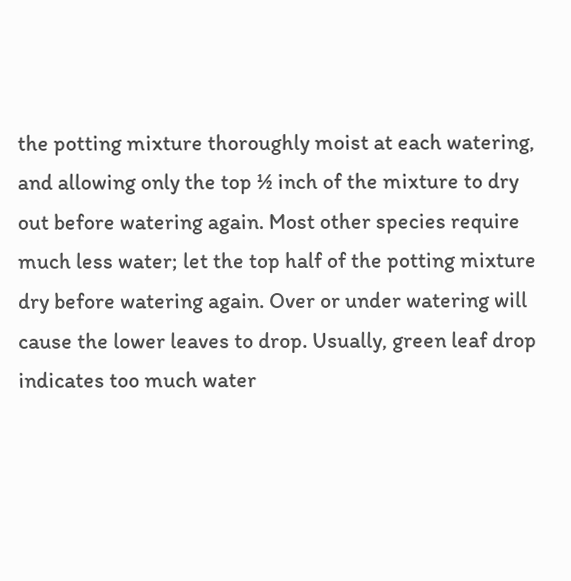the potting mixture thoroughly moist at each watering, and allowing only the top ½ inch of the mixture to dry out before watering again. Most other species require much less water; let the top half of the potting mixture dry before watering again. Over or under watering will cause the lower leaves to drop. Usually, green leaf drop indicates too much water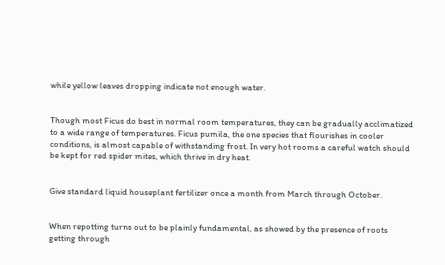while yellow leaves dropping indicate not enough water.


Though most Ficus do best in normal room temperatures, they can be gradually acclimatized to a wide range of temperatures. Ficus pumila, the one species that flourishes in cooler conditions, is almost capable of withstanding frost. In very hot rooms a careful watch should be kept for red spider mites, which thrive in dry heat.


Give standard liquid houseplant fertilizer once a month from March through October.


When repotting turns out to be plainly fundamental, as showed by the presence of roots getting through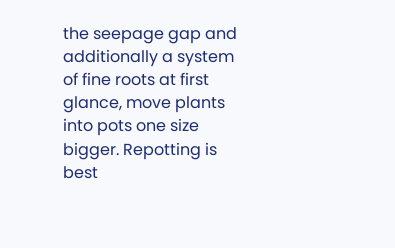the seepage gap and additionally a system of fine roots at first glance, move plants into pots one size bigger. Repotting is best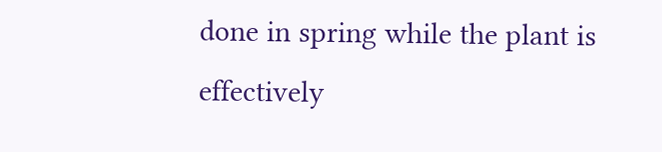done in spring while the plant is effectively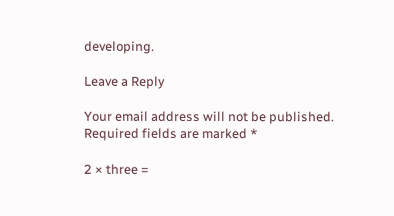developing.

Leave a Reply

Your email address will not be published. Required fields are marked *

2 × three =